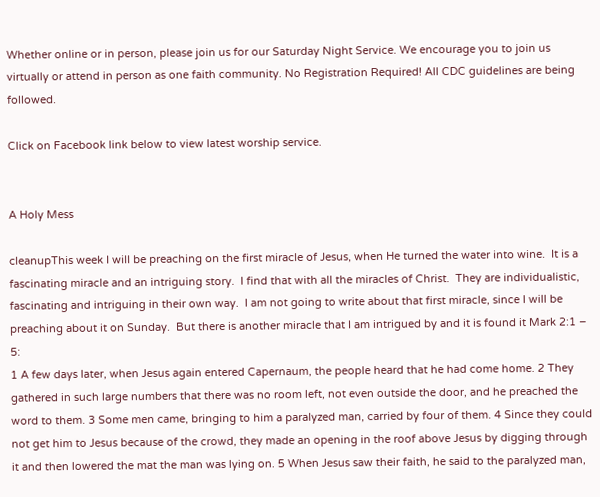Whether online or in person, please join us for our Saturday Night Service. We encourage you to join us virtually or attend in person as one faith community. No Registration Required! All CDC guidelines are being followed.

Click on Facebook link below to view latest worship service.


A Holy Mess

cleanupThis week I will be preaching on the first miracle of Jesus, when He turned the water into wine.  It is a fascinating miracle and an intriguing story.  I find that with all the miracles of Christ.  They are individualistic, fascinating and intriguing in their own way.  I am not going to write about that first miracle, since I will be preaching about it on Sunday.  But there is another miracle that I am intrigued by and it is found it Mark 2:1 – 5:
1 A few days later, when Jesus again entered Capernaum, the people heard that he had come home. 2 They gathered in such large numbers that there was no room left, not even outside the door, and he preached the word to them. 3 Some men came, bringing to him a paralyzed man, carried by four of them. 4 Since they could not get him to Jesus because of the crowd, they made an opening in the roof above Jesus by digging through it and then lowered the mat the man was lying on. 5 When Jesus saw their faith, he said to the paralyzed man,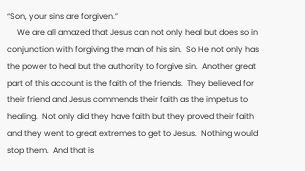“Son, your sins are forgiven.”
     We are all amazed that Jesus can not only heal but does so in conjunction with forgiving the man of his sin.  So He not only has the power to heal but the authority to forgive sin.  Another great part of this account is the faith of the friends.  They believed for their friend and Jesus commends their faith as the impetus to healing.  Not only did they have faith but they proved their faith and they went to great extremes to get to Jesus.  Nothing would stop them.  And that is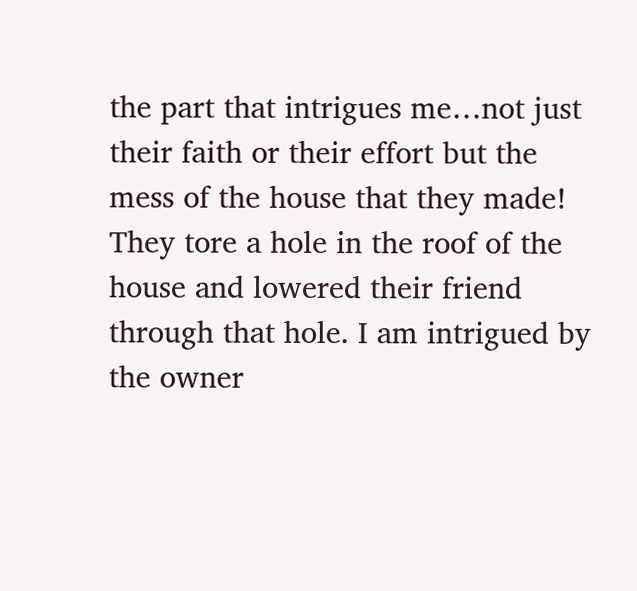the part that intrigues me…not just their faith or their effort but the mess of the house that they made!  They tore a hole in the roof of the house and lowered their friend through that hole. I am intrigued by the owner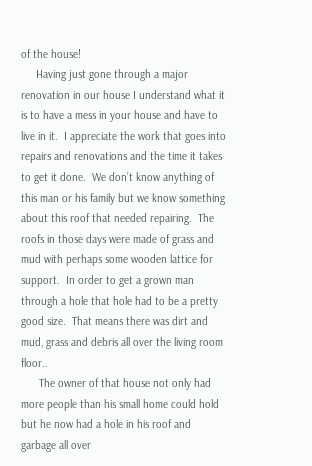of the house!
     Having just gone through a major renovation in our house I understand what it is to have a mess in your house and have to live in it.  I appreciate the work that goes into repairs and renovations and the time it takes to get it done.  We don’t know anything of this man or his family but we know something about this roof that needed repairing.  The roofs in those days were made of grass and mud with perhaps some wooden lattice for support.  In order to get a grown man through a hole that hole had to be a pretty good size.  That means there was dirt and mud, grass and debris all over the living room floor..
      The owner of that house not only had more people than his small home could hold but he now had a hole in his roof and garbage all over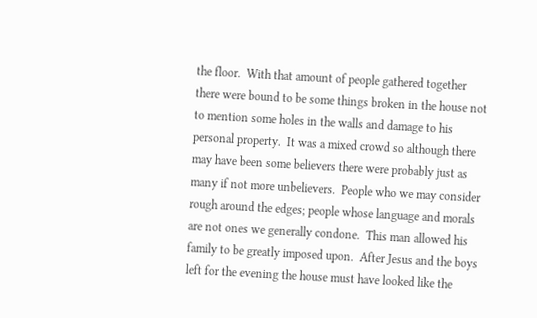the floor.  With that amount of people gathered together there were bound to be some things broken in the house not to mention some holes in the walls and damage to his personal property.  It was a mixed crowd so although there may have been some believers there were probably just as many if not more unbelievers.  People who we may consider rough around the edges; people whose language and morals are not ones we generally condone.  This man allowed his family to be greatly imposed upon.  After Jesus and the boys left for the evening the house must have looked like the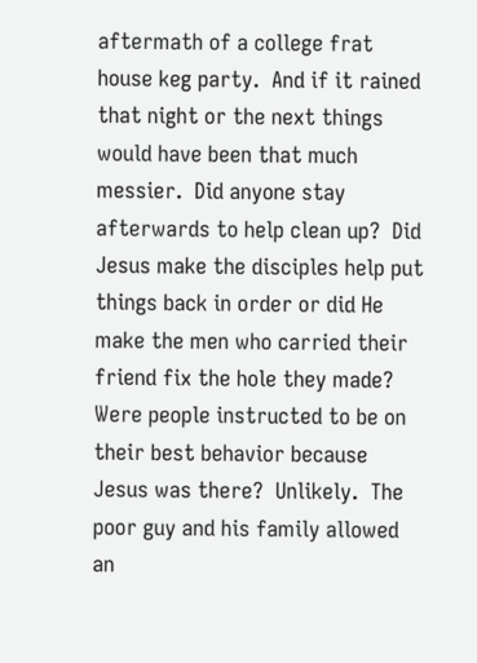aftermath of a college frat house keg party.  And if it rained that night or the next things would have been that much messier.  Did anyone stay afterwards to help clean up?  Did Jesus make the disciples help put things back in order or did He make the men who carried their friend fix the hole they made?  Were people instructed to be on their best behavior because Jesus was there?  Unlikely.  The poor guy and his family allowed an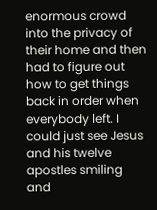enormous crowd into the privacy of their home and then had to figure out how to get things back in order when everybody left. I could just see Jesus and his twelve apostles smiling and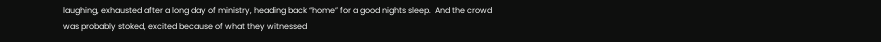laughing, exhausted after a long day of ministry, heading back “home” for a good nights sleep.  And the crowd was probably stoked, excited because of what they witnessed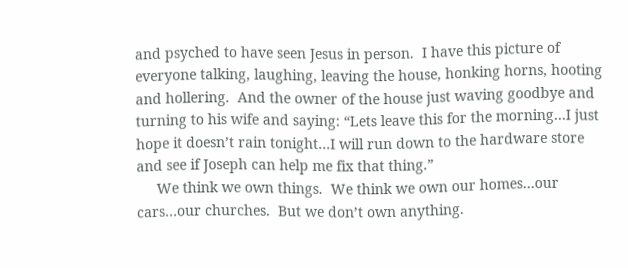and psyched to have seen Jesus in person.  I have this picture of everyone talking, laughing, leaving the house, honking horns, hooting and hollering.  And the owner of the house just waving goodbye and turning to his wife and saying: “Lets leave this for the morning…I just hope it doesn’t rain tonight…I will run down to the hardware store and see if Joseph can help me fix that thing.”
     We think we own things.  We think we own our homes…our cars…our churches.  But we don’t own anything.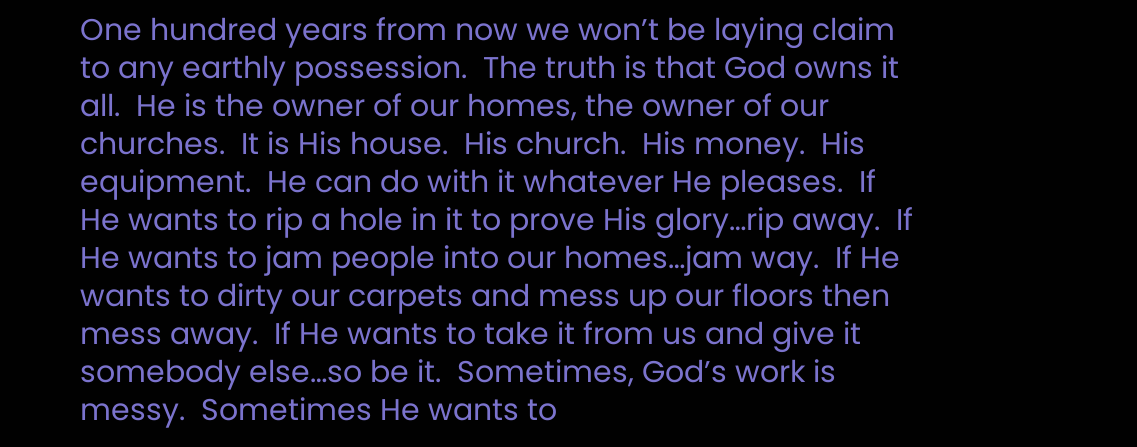One hundred years from now we won’t be laying claim to any earthly possession.  The truth is that God owns it all.  He is the owner of our homes, the owner of our churches.  It is His house.  His church.  His money.  His equipment.  He can do with it whatever He pleases.  If He wants to rip a hole in it to prove His glory…rip away.  If He wants to jam people into our homes…jam way.  If He wants to dirty our carpets and mess up our floors then mess away.  If He wants to take it from us and give it somebody else…so be it.  Sometimes, God’s work is messy.  Sometimes He wants to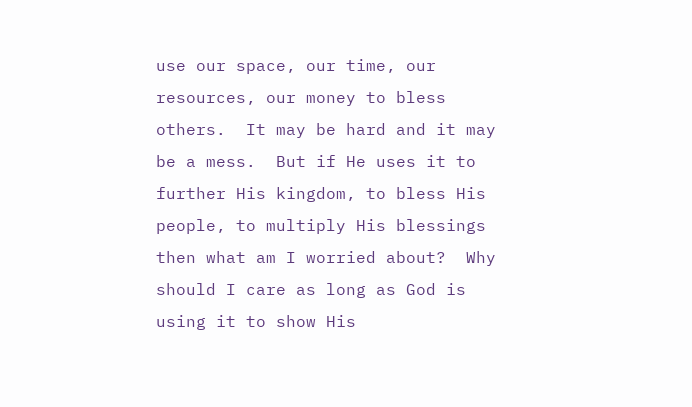use our space, our time, our resources, our money to bless others.  It may be hard and it may be a mess.  But if He uses it to further His kingdom, to bless His people, to multiply His blessings then what am I worried about?  Why should I care as long as God is using it to show His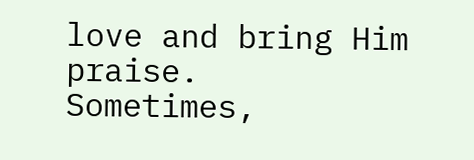love and bring Him praise.
Sometimes,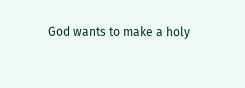God wants to make a holy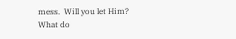mess.  Will you let Him?
What do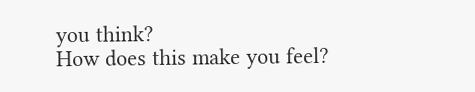you think?
How does this make you feel?